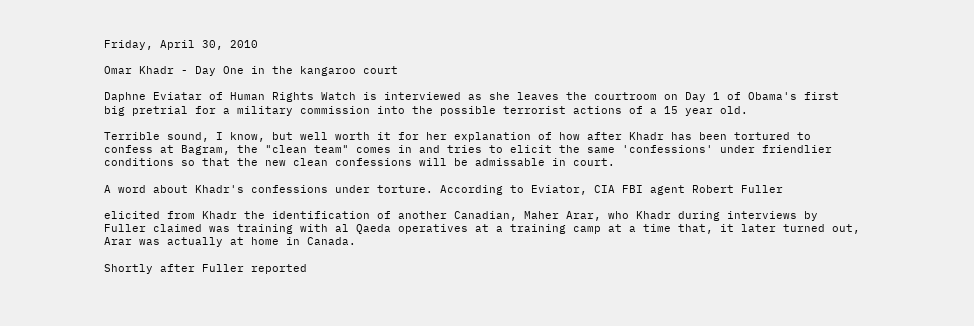Friday, April 30, 2010

Omar Khadr - Day One in the kangaroo court

Daphne Eviatar of Human Rights Watch is interviewed as she leaves the courtroom on Day 1 of Obama's first big pretrial for a military commission into the possible terrorist actions of a 15 year old.

Terrible sound, I know, but well worth it for her explanation of how after Khadr has been tortured to confess at Bagram, the "clean team" comes in and tries to elicit the same 'confessions' under friendlier conditions so that the new clean confessions will be admissable in court.

A word about Khadr's confessions under torture. According to Eviator, CIA FBI agent Robert Fuller

elicited from Khadr the identification of another Canadian, Maher Arar, who Khadr during interviews by Fuller claimed was training with al Qaeda operatives at a training camp at a time that, it later turned out, Arar was actually at home in Canada.

Shortly after Fuller reported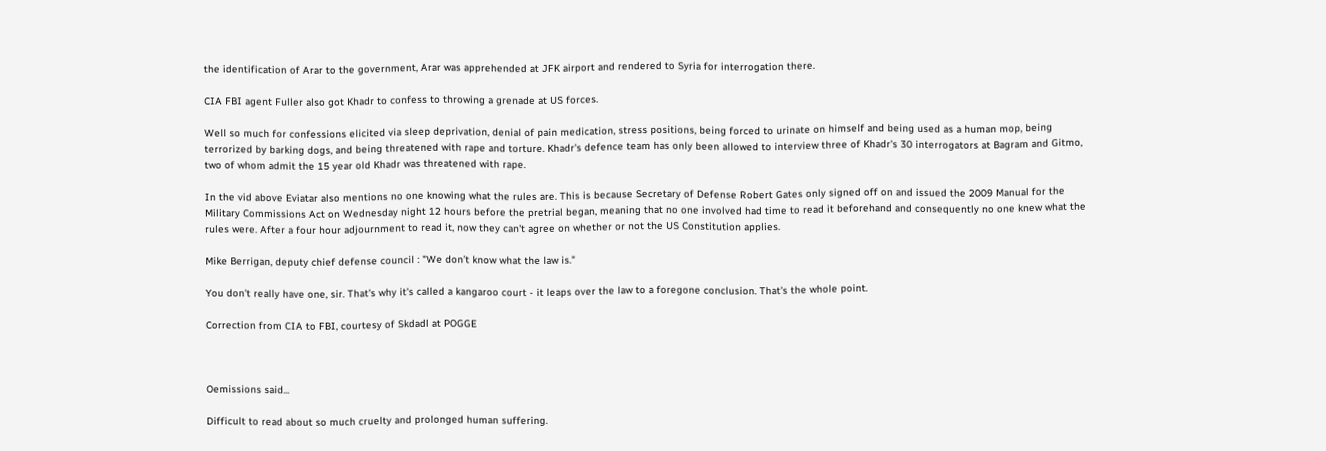the identification of Arar to the government, Arar was apprehended at JFK airport and rendered to Syria for interrogation there.

CIA FBI agent Fuller also got Khadr to confess to throwing a grenade at US forces.

Well so much for confessions elicited via sleep deprivation, denial of pain medication, stress positions, being forced to urinate on himself and being used as a human mop, being terrorized by barking dogs, and being threatened with rape and torture. Khadr's defence team has only been allowed to interview three of Khadr's 30 interrogators at Bagram and Gitmo, two of whom admit the 15 year old Khadr was threatened with rape.

In the vid above Eviatar also mentions no one knowing what the rules are. This is because Secretary of Defense Robert Gates only signed off on and issued the 2009 Manual for the Military Commissions Act on Wednesday night 12 hours before the pretrial began, meaning that no one involved had time to read it beforehand and consequently no one knew what the rules were. After a four hour adjournment to read it, now they can't agree on whether or not the US Constitution applies.

Mike Berrigan, deputy chief defense council : "We don’t know what the law is."

You don't really have one, sir. That's why it's called a kangaroo court - it leaps over the law to a foregone conclusion. That's the whole point.

Correction from CIA to FBI, courtesy of Skdadl at POGGE



Oemissions said...

Difficult to read about so much cruelty and prolonged human suffering.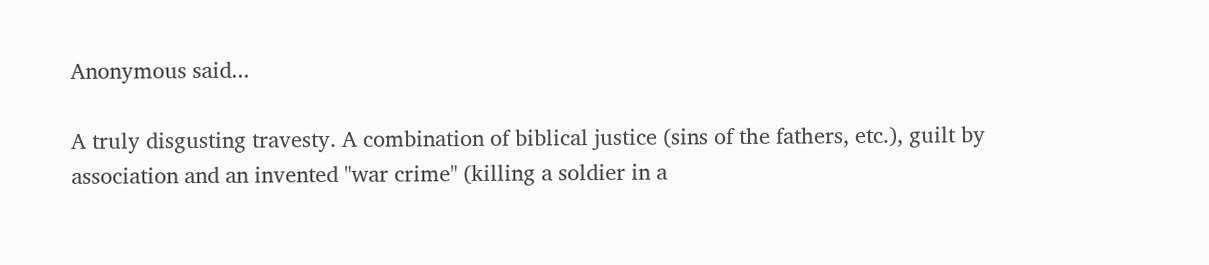Anonymous said...

A truly disgusting travesty. A combination of biblical justice (sins of the fathers, etc.), guilt by association and an invented "war crime" (killing a soldier in a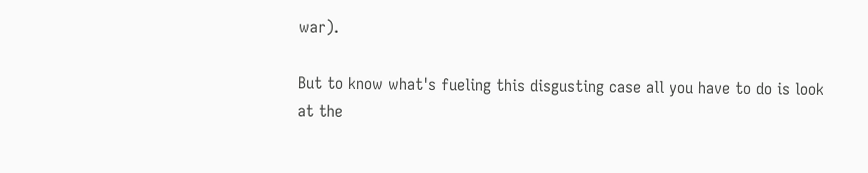war).

But to know what's fueling this disgusting case all you have to do is look at the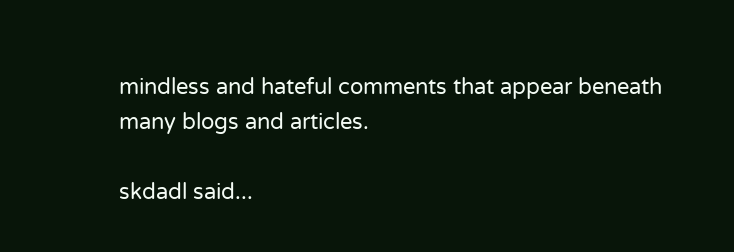mindless and hateful comments that appear beneath many blogs and articles.

skdadl said...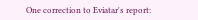One correction to Eviatar's report: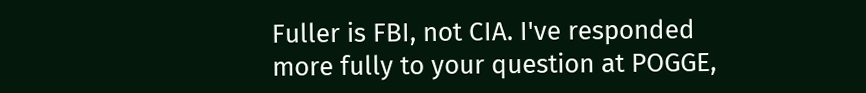Fuller is FBI, not CIA. I've responded more fully to your question at POGGE,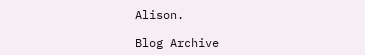Alison.

Blog Archive